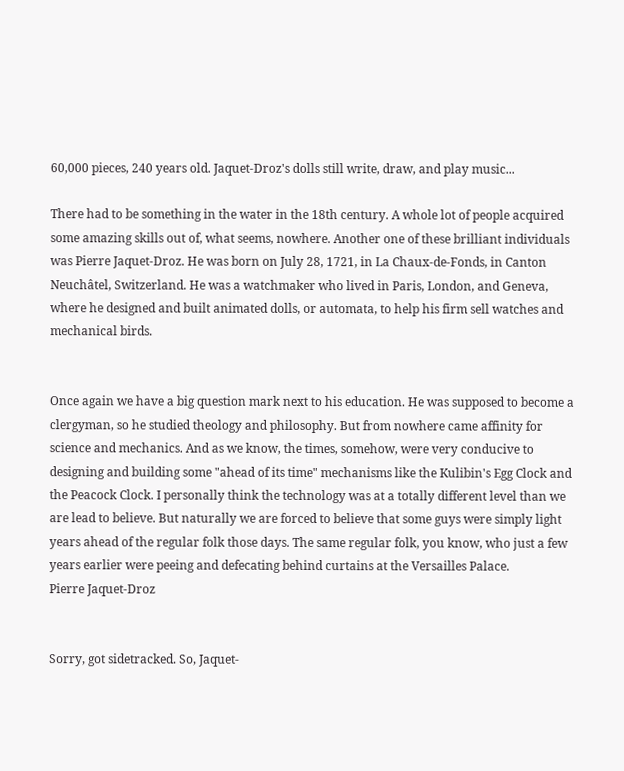60,000 pieces, 240 years old. Jaquet-Droz's dolls still write, draw, and play music...

There had to be something in the water in the 18th century. A whole lot of people acquired some amazing skills out of, what seems, nowhere. Another one of these brilliant individuals was Pierre Jaquet-Droz. He was born on July 28, 1721, in La Chaux-de-Fonds, in Canton Neuchâtel, Switzerland. He was a watchmaker who lived in Paris, London, and Geneva, where he designed and built animated dolls, or automata, to help his firm sell watches and mechanical birds.


Once again we have a big question mark next to his education. He was supposed to become a clergyman, so he studied theology and philosophy. But from nowhere came affinity for science and mechanics. And as we know, the times, somehow, were very conducive to designing and building some "ahead of its time" mechanisms like the Kulibin's Egg Clock and the Peacock Clock. I personally think the technology was at a totally different level than we are lead to believe. But naturally we are forced to believe that some guys were simply light years ahead of the regular folk those days. The same regular folk, you know, who just a few years earlier were peeing and defecating behind curtains at the Versailles Palace.
Pierre Jaquet-Droz


Sorry, got sidetracked. So, Jaquet-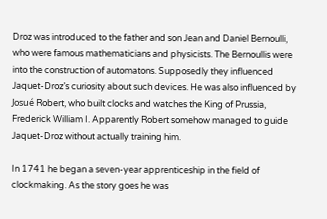Droz was introduced to the father and son Jean and Daniel Bernoulli, who were famous mathematicians and physicists. The Bernoullis were into the construction of automatons. Supposedly they influenced Jaquet-Droz’s curiosity about such devices. He was also influenced by Josué Robert, who built clocks and watches the King of Prussia, Frederick William I. Apparently Robert somehow managed to guide Jaquet-Droz without actually training him.

In 1741 he began a seven-year apprenticeship in the field of clockmaking. As the story goes he was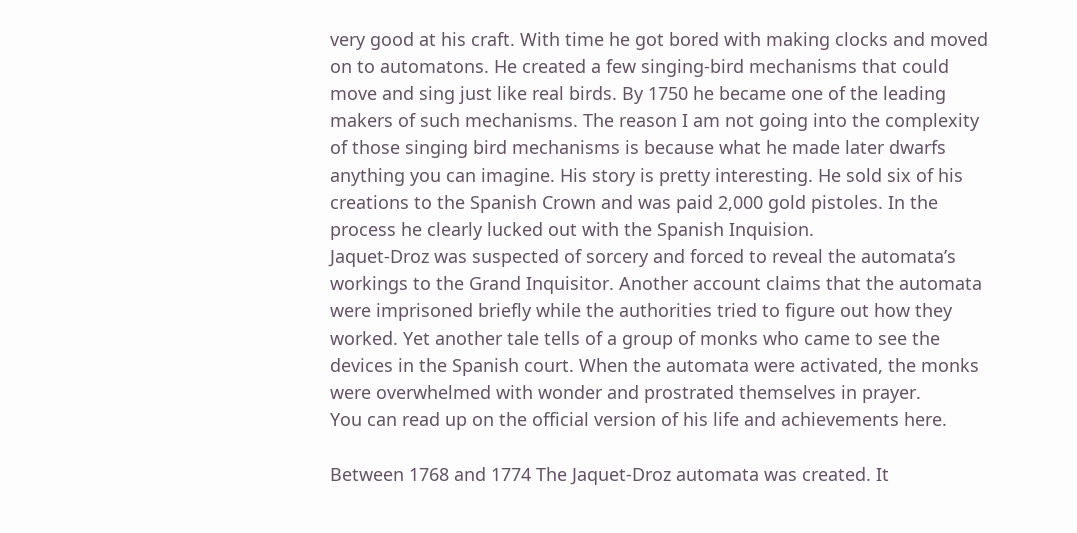very good at his craft. With time he got bored with making clocks and moved on to automatons. He created a few singing-bird mechanisms that could move and sing just like real birds. By 1750 he became one of the leading makers of such mechanisms. The reason I am not going into the complexity of those singing bird mechanisms is because what he made later dwarfs anything you can imagine. His story is pretty interesting. He sold six of his creations to the Spanish Crown and was paid 2,000 gold pistoles. In the process he clearly lucked out with the Spanish Inquision.
Jaquet-Droz was suspected of sorcery and forced to reveal the automata’s workings to the Grand Inquisitor. Another account claims that the automata were imprisoned briefly while the authorities tried to figure out how they worked. Yet another tale tells of a group of monks who came to see the devices in the Spanish court. When the automata were activated, the monks were overwhelmed with wonder and prostrated themselves in prayer.
You can read up on the official version of his life and achievements here.

Between 1768 and 1774 The Jaquet-Droz automata was created. It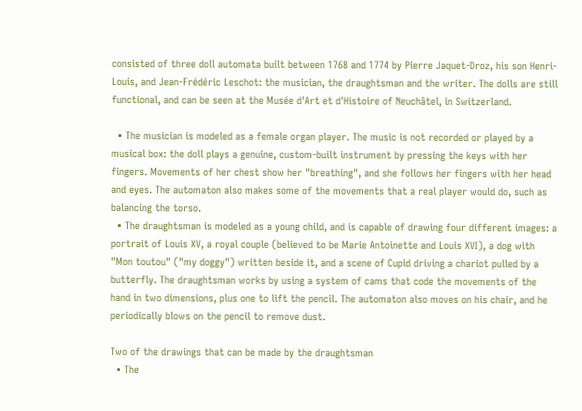consisted of three doll automata built between 1768 and 1774 by Pierre Jaquet-Droz, his son Henri-Louis, and Jean-Frédéric Leschot: the musician, the draughtsman and the writer. The dolls are still functional, and can be seen at the Musée d'Art et d'Histoire of Neuchâtel, in Switzerland.

  • The musician is modeled as a female organ player. The music is not recorded or played by a musical box: the doll plays a genuine, custom-built instrument by pressing the keys with her fingers. Movements of her chest show her "breathing", and she follows her fingers with her head and eyes. The automaton also makes some of the movements that a real player would do, such as balancing the torso.
  • The draughtsman is modeled as a young child, and is capable of drawing four different images: a portrait of Louis XV, a royal couple (believed to be Marie Antoinette and Louis XVI), a dog with "Mon toutou" ("my doggy") written beside it, and a scene of Cupid driving a chariot pulled by a butterfly. The draughtsman works by using a system of cams that code the movements of the hand in two dimensions, plus one to lift the pencil. The automaton also moves on his chair, and he periodically blows on the pencil to remove dust.

Two of the drawings that can be made by the draughtsman
  • The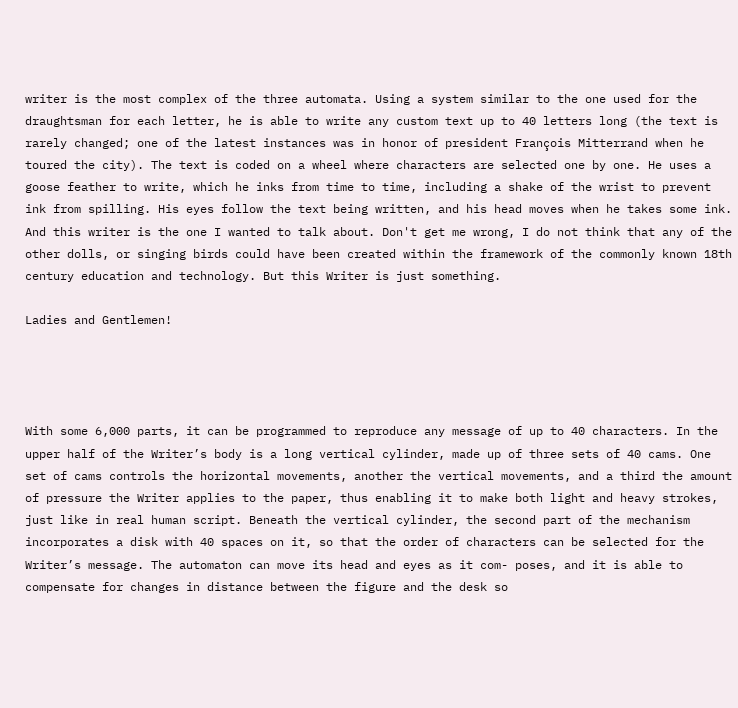writer is the most complex of the three automata. Using a system similar to the one used for the draughtsman for each letter, he is able to write any custom text up to 40 letters long (the text is rarely changed; one of the latest instances was in honor of president François Mitterrand when he toured the city). The text is coded on a wheel where characters are selected one by one. He uses a goose feather to write, which he inks from time to time, including a shake of the wrist to prevent ink from spilling. His eyes follow the text being written, and his head moves when he takes some ink.
And this writer is the one I wanted to talk about. Don't get me wrong, I do not think that any of the other dolls, or singing birds could have been created within the framework of the commonly known 18th century education and technology. But this Writer is just something.

Ladies and Gentlemen!




With some 6,000 parts, it can be programmed to reproduce any message of up to 40 characters. In the upper half of the Writer’s body is a long vertical cylinder, made up of three sets of 40 cams. One set of cams controls the horizontal movements, another the vertical movements, and a third the amount of pressure the Writer applies to the paper, thus enabling it to make both light and heavy strokes, just like in real human script. Beneath the vertical cylinder, the second part of the mechanism incorporates a disk with 40 spaces on it, so that the order of characters can be selected for the Writer’s message. The automaton can move its head and eyes as it com- poses, and it is able to compensate for changes in distance between the figure and the desk so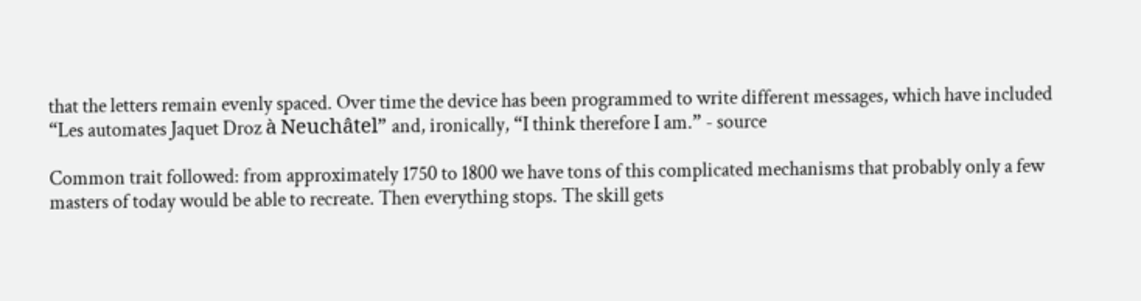that the letters remain evenly spaced. Over time the device has been programmed to write different messages, which have included “Les automates Jaquet Droz à Neuchâtel” and, ironically, “I think therefore I am.” - source

Common trait followed: from approximately 1750 to 1800 we have tons of this complicated mechanisms that probably only a few masters of today would be able to recreate. Then everything stops. The skill gets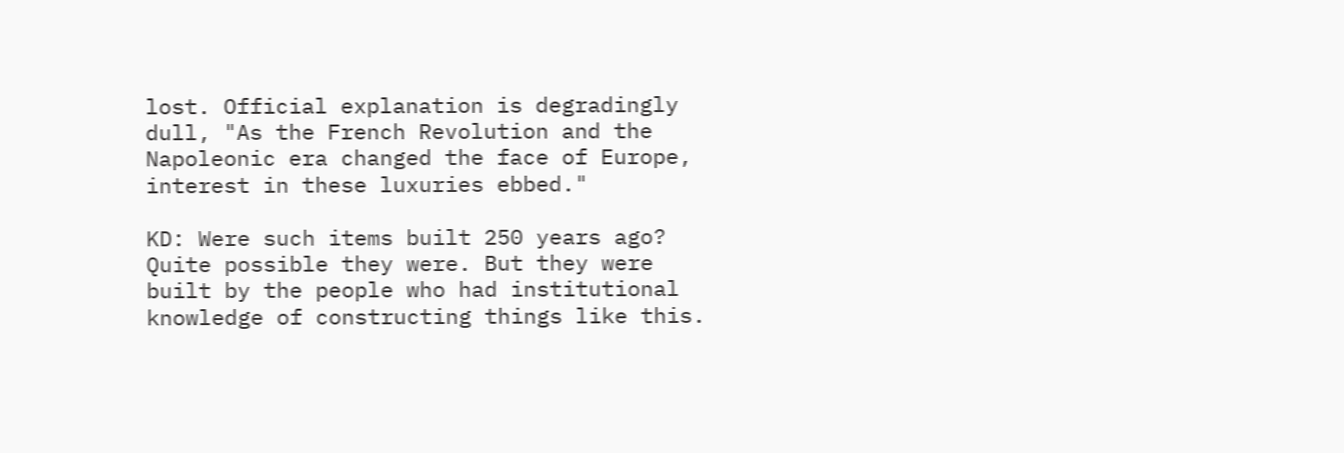lost. Official explanation is degradingly dull, "As the French Revolution and the Napoleonic era changed the face of Europe, interest in these luxuries ebbed."

KD: Were such items built 250 years ago? Quite possible they were. But they were built by the people who had institutional knowledge of constructing things like this.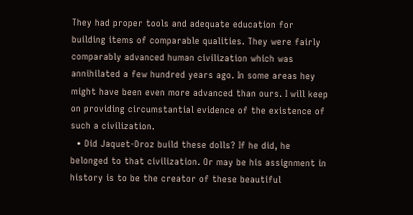They had proper tools and adequate education for building items of comparable qualities. They were fairly comparably advanced human civilization which was annihilated a few hundred years ago. In some areas hey might have been even more advanced than ours. I will keep on providing circumstantial evidence of the existence of such a civilization.
  • Did Jaquet-Droz build these dolls? If he did, he belonged to that civilization. Or may be his assignment in history is to be the creator of these beautiful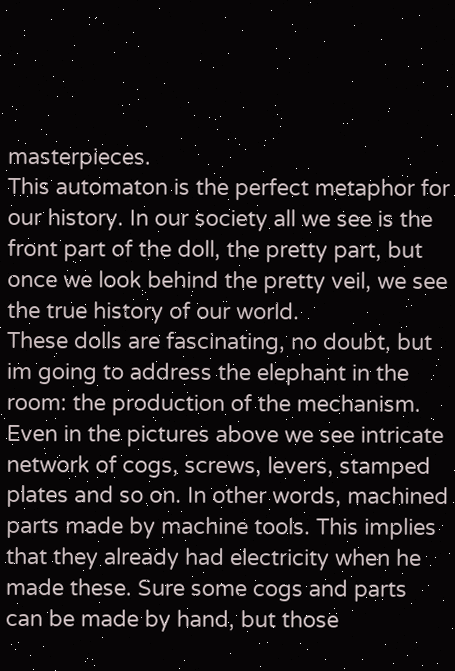masterpieces.
This automaton is the perfect metaphor for our history. In our society all we see is the front part of the doll, the pretty part, but once we look behind the pretty veil, we see the true history of our world.
These dolls are fascinating, no doubt, but im going to address the elephant in the room: the production of the mechanism. Even in the pictures above we see intricate network of cogs, screws, levers, stamped plates and so on. In other words, machined parts made by machine tools. This implies that they already had electricity when he made these. Sure some cogs and parts can be made by hand, but those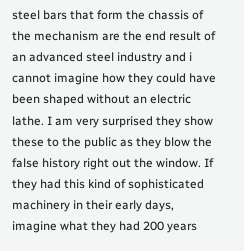steel bars that form the chassis of the mechanism are the end result of an advanced steel industry and i cannot imagine how they could have been shaped without an electric lathe. I am very surprised they show these to the public as they blow the false history right out the window. If they had this kind of sophisticated machinery in their early days, imagine what they had 200 years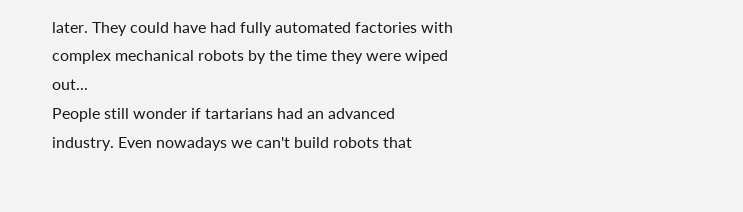later. They could have had fully automated factories with complex mechanical robots by the time they were wiped out...
People still wonder if tartarians had an advanced industry. Even nowadays we can't build robots that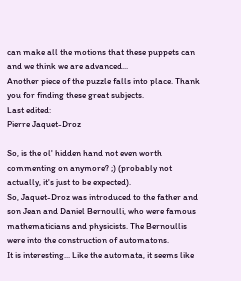can make all the motions that these puppets can and we think we are advanced...
Another piece of the puzzle falls into place. Thank you for finding these great subjects.
Last edited:
Pierre Jaquet-Droz

So, is the ol' hidden hand not even worth commenting on anymore? ;) (probably not actually, it's just to be expected).
So, Jaquet-Droz was introduced to the father and son Jean and Daniel Bernoulli, who were famous mathematicians and physicists. The Bernoullis were into the construction of automatons.
It is interesting... Like the automata, it seems like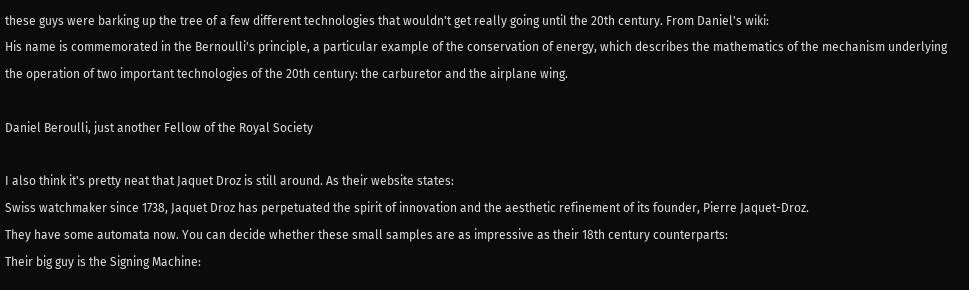these guys were barking up the tree of a few different technologies that wouldn't get really going until the 20th century. From Daniel's wiki:
His name is commemorated in the Bernoulli's principle, a particular example of the conservation of energy, which describes the mathematics of the mechanism underlying the operation of two important technologies of the 20th century: the carburetor and the airplane wing.

Daniel Beroulli, just another Fellow of the Royal Society

I also think it's pretty neat that Jaquet Droz is still around. As their website states:
Swiss watchmaker since 1738, Jaquet Droz has perpetuated the spirit of innovation and the aesthetic refinement of its founder, Pierre Jaquet-Droz.
They have some automata now. You can decide whether these small samples are as impressive as their 18th century counterparts:
Their big guy is the Signing Machine: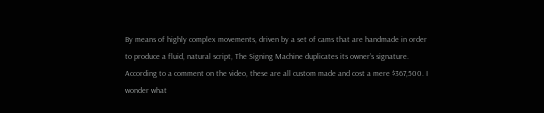By means of highly complex movements, driven by a set of cams that are handmade in order to produce a fluid, natural script, The Signing Machine duplicates its owner’s signature.
According to a comment on the video, these are all custom made and cost a mere $367,500. I wonder what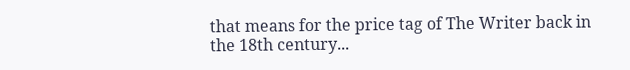that means for the price tag of The Writer back in the 18th century...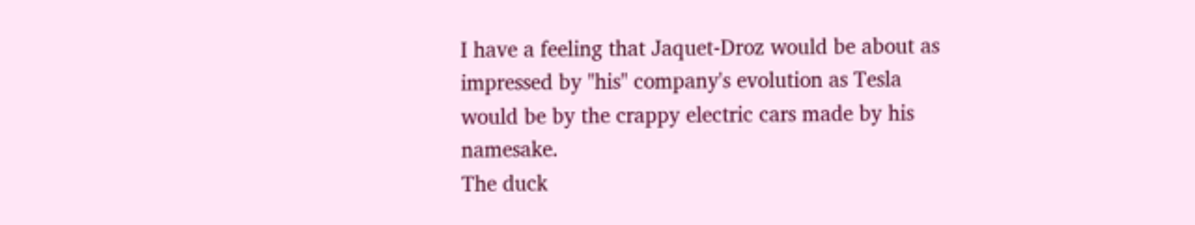I have a feeling that Jaquet-Droz would be about as impressed by "his" company's evolution as Tesla would be by the crappy electric cars made by his namesake.
The duck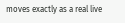moves exactly as a real live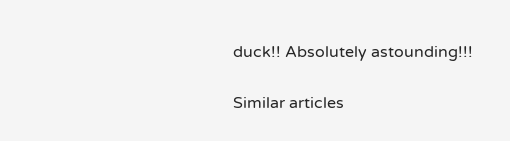duck!! Absolutely astounding!!!

Similar articles